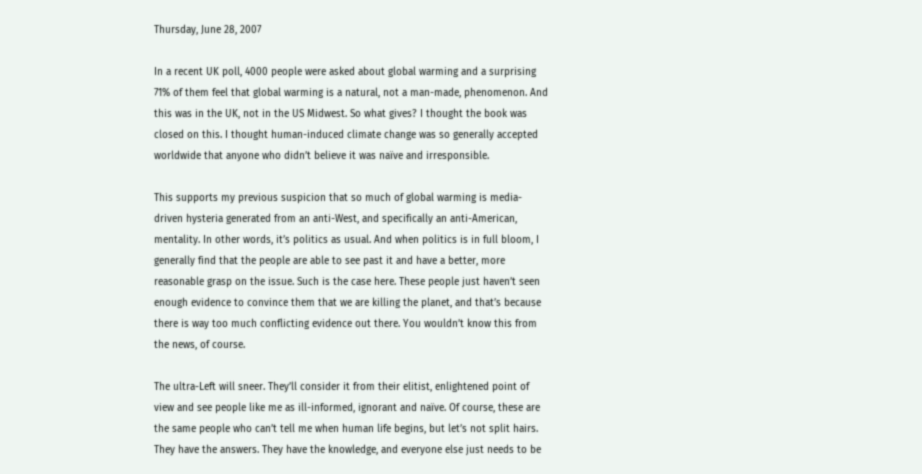Thursday, June 28, 2007

In a recent UK poll, 4000 people were asked about global warming and a surprising 71% of them feel that global warming is a natural, not a man-made, phenomenon. And this was in the UK, not in the US Midwest. So what gives? I thought the book was closed on this. I thought human-induced climate change was so generally accepted worldwide that anyone who didn’t believe it was naïve and irresponsible.

This supports my previous suspicion that so much of global warming is media-driven hysteria generated from an anti-West, and specifically an anti-American, mentality. In other words, it’s politics as usual. And when politics is in full bloom, I generally find that the people are able to see past it and have a better, more reasonable grasp on the issue. Such is the case here. These people just haven’t seen enough evidence to convince them that we are killing the planet, and that’s because there is way too much conflicting evidence out there. You wouldn’t know this from the news, of course.

The ultra-Left will sneer. They’ll consider it from their elitist, enlightened point of view and see people like me as ill-informed, ignorant and naïve. Of course, these are the same people who can’t tell me when human life begins, but let’s not split hairs. They have the answers. They have the knowledge, and everyone else just needs to be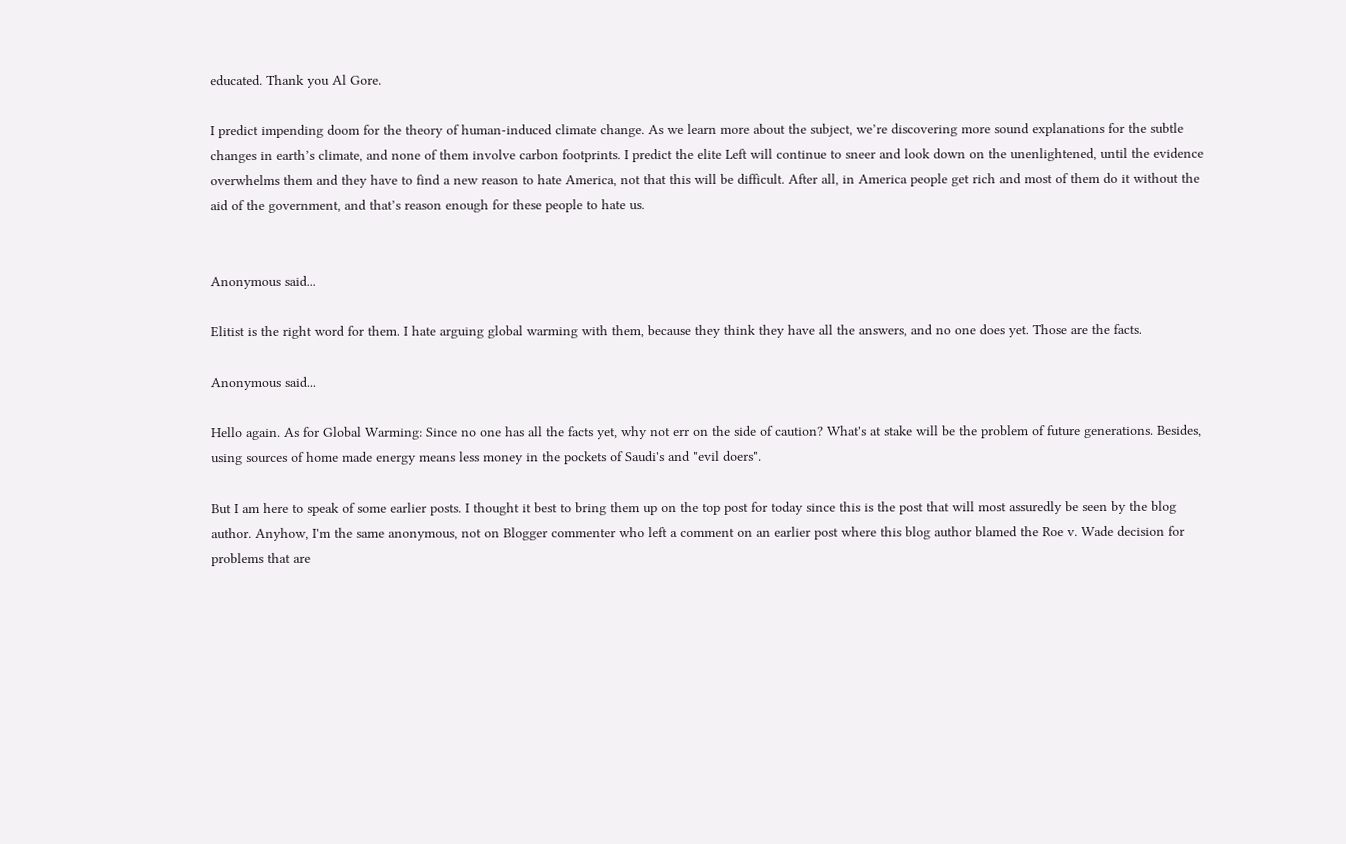educated. Thank you Al Gore.

I predict impending doom for the theory of human-induced climate change. As we learn more about the subject, we’re discovering more sound explanations for the subtle changes in earth’s climate, and none of them involve carbon footprints. I predict the elite Left will continue to sneer and look down on the unenlightened, until the evidence overwhelms them and they have to find a new reason to hate America, not that this will be difficult. After all, in America people get rich and most of them do it without the aid of the government, and that’s reason enough for these people to hate us.


Anonymous said...

Elitist is the right word for them. I hate arguing global warming with them, because they think they have all the answers, and no one does yet. Those are the facts.

Anonymous said...

Hello again. As for Global Warming: Since no one has all the facts yet, why not err on the side of caution? What's at stake will be the problem of future generations. Besides, using sources of home made energy means less money in the pockets of Saudi's and "evil doers".

But I am here to speak of some earlier posts. I thought it best to bring them up on the top post for today since this is the post that will most assuredly be seen by the blog author. Anyhow, I'm the same anonymous, not on Blogger commenter who left a comment on an earlier post where this blog author blamed the Roe v. Wade decision for problems that are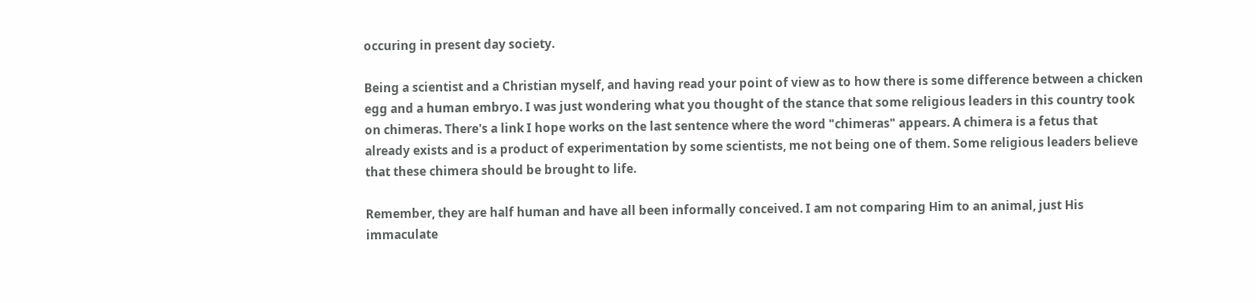occuring in present day society.

Being a scientist and a Christian myself, and having read your point of view as to how there is some difference between a chicken egg and a human embryo. I was just wondering what you thought of the stance that some religious leaders in this country took on chimeras. There's a link I hope works on the last sentence where the word "chimeras" appears. A chimera is a fetus that already exists and is a product of experimentation by some scientists, me not being one of them. Some religious leaders believe that these chimera should be brought to life.

Remember, they are half human and have all been informally conceived. I am not comparing Him to an animal, just His immaculate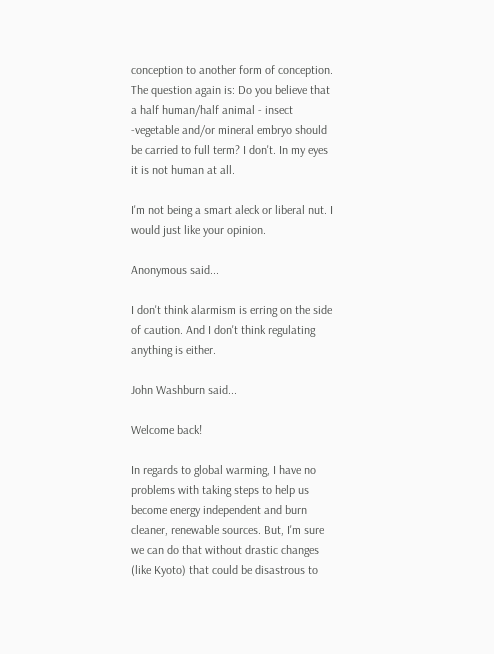conception to another form of conception. The question again is: Do you believe that a half human/half animal - insect -vegetable and/or mineral embryo should be carried to full term? I don't. In my eyes it is not human at all.

I'm not being a smart aleck or liberal nut. I would just like your opinion.

Anonymous said...

I don't think alarmism is erring on the side of caution. And I don't think regulating anything is either.

John Washburn said...

Welcome back!

In regards to global warming, I have no problems with taking steps to help us become energy independent and burn cleaner, renewable sources. But, I'm sure we can do that without drastic changes (like Kyoto) that could be disastrous to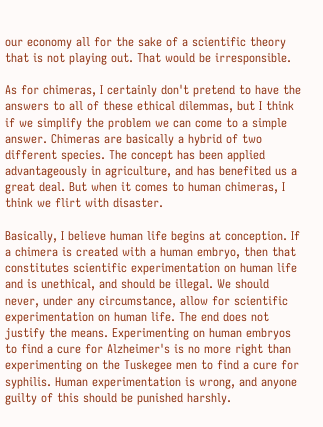our economy all for the sake of a scientific theory that is not playing out. That would be irresponsible.

As for chimeras, I certainly don't pretend to have the answers to all of these ethical dilemmas, but I think if we simplify the problem we can come to a simple answer. Chimeras are basically a hybrid of two different species. The concept has been applied advantageously in agriculture, and has benefited us a great deal. But when it comes to human chimeras, I think we flirt with disaster.

Basically, I believe human life begins at conception. If a chimera is created with a human embryo, then that constitutes scientific experimentation on human life and is unethical, and should be illegal. We should never, under any circumstance, allow for scientific experimentation on human life. The end does not justify the means. Experimenting on human embryos to find a cure for Alzheimer's is no more right than experimenting on the Tuskegee men to find a cure for syphilis. Human experimentation is wrong, and anyone guilty of this should be punished harshly.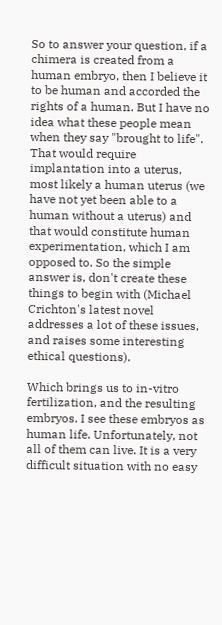So to answer your question, if a chimera is created from a human embryo, then I believe it to be human and accorded the rights of a human. But I have no idea what these people mean when they say "brought to life". That would require implantation into a uterus, most likely a human uterus (we have not yet been able to a human without a uterus) and that would constitute human experimentation, which I am opposed to. So the simple answer is, don't create these things to begin with (Michael Crichton's latest novel addresses a lot of these issues, and raises some interesting ethical questions).

Which brings us to in-vitro fertilization, and the resulting embryos. I see these embryos as human life. Unfortunately, not all of them can live. It is a very difficult situation with no easy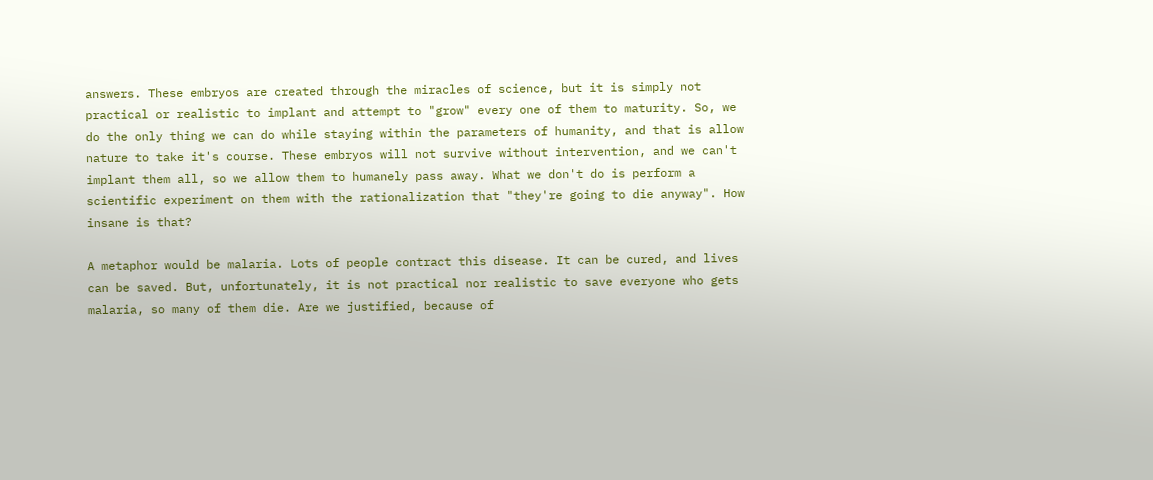answers. These embryos are created through the miracles of science, but it is simply not practical or realistic to implant and attempt to "grow" every one of them to maturity. So, we do the only thing we can do while staying within the parameters of humanity, and that is allow nature to take it's course. These embryos will not survive without intervention, and we can't implant them all, so we allow them to humanely pass away. What we don't do is perform a scientific experiment on them with the rationalization that "they're going to die anyway". How insane is that?

A metaphor would be malaria. Lots of people contract this disease. It can be cured, and lives can be saved. But, unfortunately, it is not practical nor realistic to save everyone who gets malaria, so many of them die. Are we justified, because of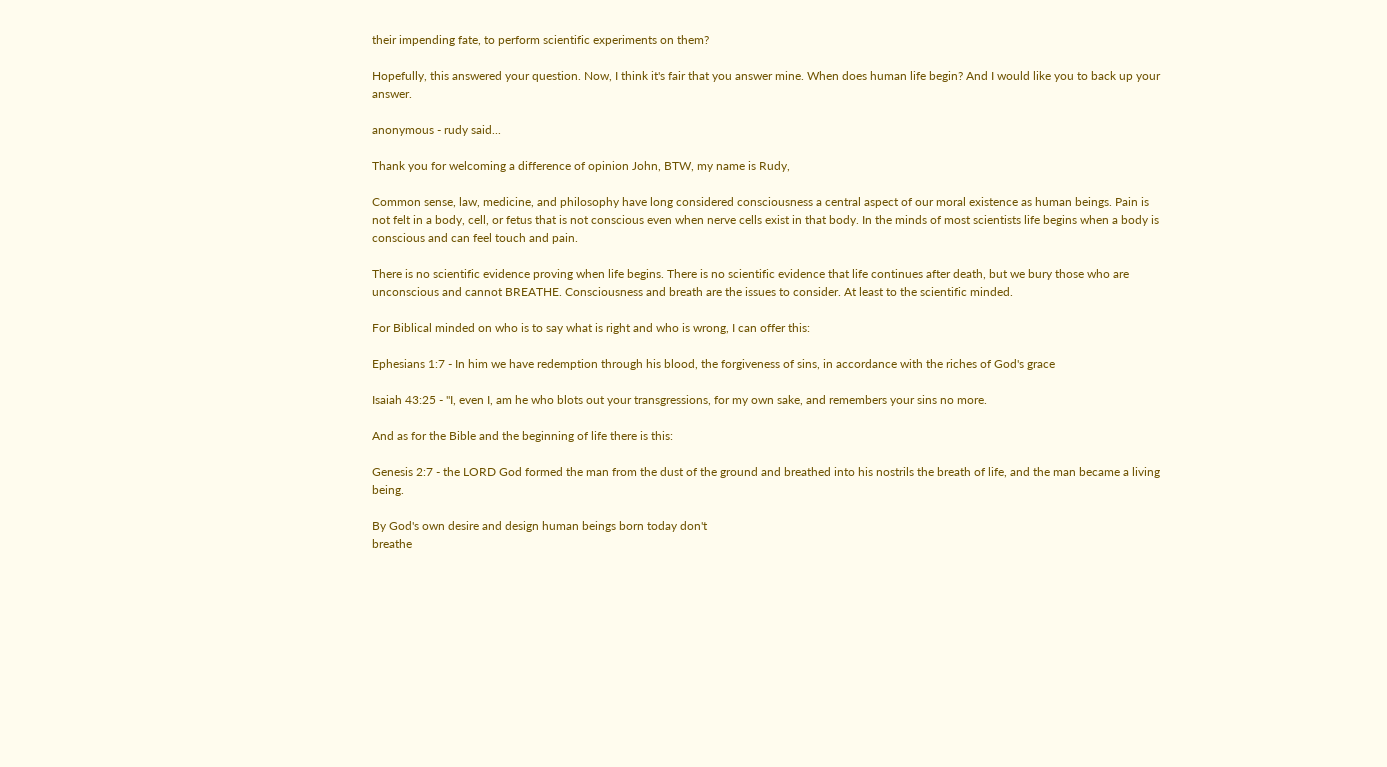their impending fate, to perform scientific experiments on them?

Hopefully, this answered your question. Now, I think it's fair that you answer mine. When does human life begin? And I would like you to back up your answer.

anonymous - rudy said...

Thank you for welcoming a difference of opinion John, BTW, my name is Rudy,

Common sense, law, medicine, and philosophy have long considered consciousness a central aspect of our moral existence as human beings. Pain is not felt in a body, cell, or fetus that is not conscious even when nerve cells exist in that body. In the minds of most scientists life begins when a body is conscious and can feel touch and pain.

There is no scientific evidence proving when life begins. There is no scientific evidence that life continues after death, but we bury those who are unconscious and cannot BREATHE. Consciousness and breath are the issues to consider. At least to the scientific minded.

For Biblical minded on who is to say what is right and who is wrong, I can offer this:

Ephesians 1:7 - In him we have redemption through his blood, the forgiveness of sins, in accordance with the riches of God's grace

Isaiah 43:25 - "I, even I, am he who blots out your transgressions, for my own sake, and remembers your sins no more.

And as for the Bible and the beginning of life there is this:

Genesis 2:7 - the LORD God formed the man from the dust of the ground and breathed into his nostrils the breath of life, and the man became a living being.

By God's own desire and design human beings born today don't
breathe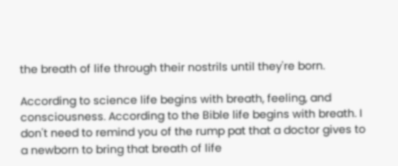the breath of life through their nostrils until they're born.

According to science life begins with breath, feeling, and consciousness. According to the Bible life begins with breath. I don't need to remind you of the rump pat that a doctor gives to a newborn to bring that breath of life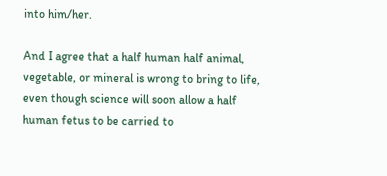into him/her.

And I agree that a half human half animal, vegetable, or mineral is wrong to bring to life, even though science will soon allow a half human fetus to be carried to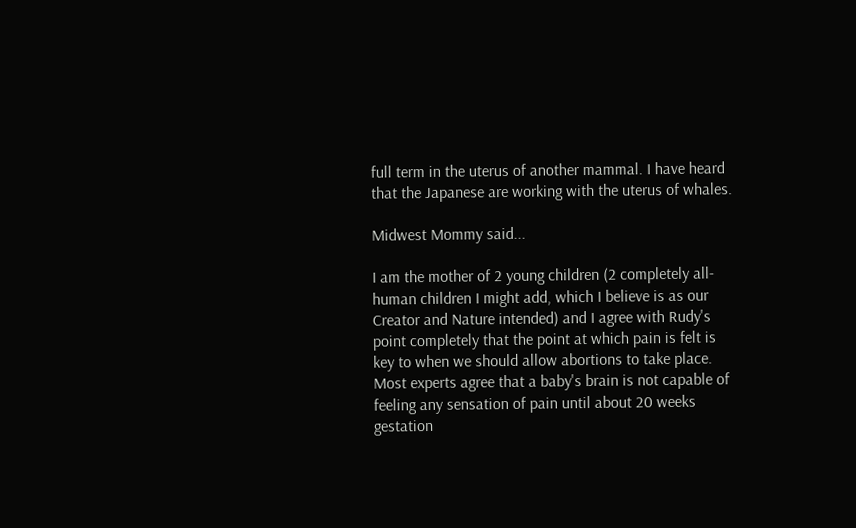full term in the uterus of another mammal. I have heard that the Japanese are working with the uterus of whales.

Midwest Mommy said...

I am the mother of 2 young children (2 completely all-human children I might add, which I believe is as our Creator and Nature intended) and I agree with Rudy's point completely that the point at which pain is felt is key to when we should allow abortions to take place. Most experts agree that a baby's brain is not capable of feeling any sensation of pain until about 20 weeks gestation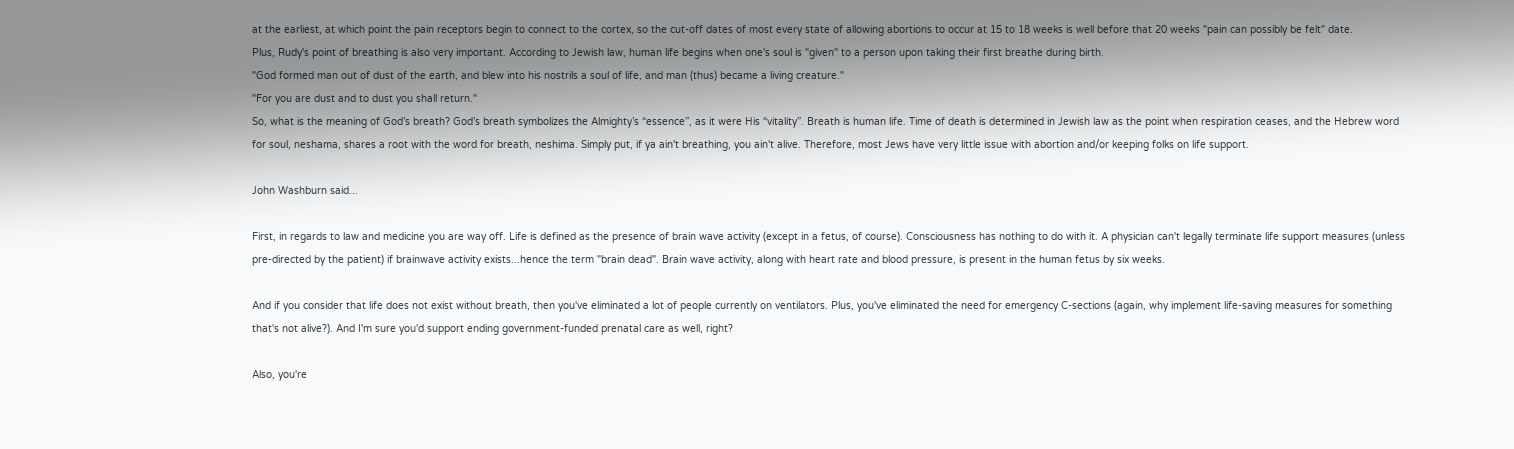at the earliest, at which point the pain receptors begin to connect to the cortex, so the cut-off dates of most every state of allowing abortions to occur at 15 to 18 weeks is well before that 20 weeks "pain can possibly be felt" date.
Plus, Rudy's point of breathing is also very important. According to Jewish law, human life begins when one's soul is "given" to a person upon taking their first breathe during birth.
"God formed man out of dust of the earth, and blew into his nostrils a soul of life, and man (thus) became a living creature."
"For you are dust and to dust you shall return."
So, what is the meaning of God’s breath? God’s breath symbolizes the Almighty’s “essence”, as it were His “vitality”. Breath is human life. Time of death is determined in Jewish law as the point when respiration ceases, and the Hebrew word for soul, neshama, shares a root with the word for breath, neshima. Simply put, if ya ain't breathing, you ain't alive. Therefore, most Jews have very little issue with abortion and/or keeping folks on life support.

John Washburn said...

First, in regards to law and medicine you are way off. Life is defined as the presence of brain wave activity (except in a fetus, of course). Consciousness has nothing to do with it. A physician can't legally terminate life support measures (unless pre-directed by the patient) if brainwave activity exists...hence the term "brain dead". Brain wave activity, along with heart rate and blood pressure, is present in the human fetus by six weeks.

And if you consider that life does not exist without breath, then you've eliminated a lot of people currently on ventilators. Plus, you've eliminated the need for emergency C-sections (again, why implement life-saving measures for something that's not alive?). And I'm sure you'd support ending government-funded prenatal care as well, right?

Also, you're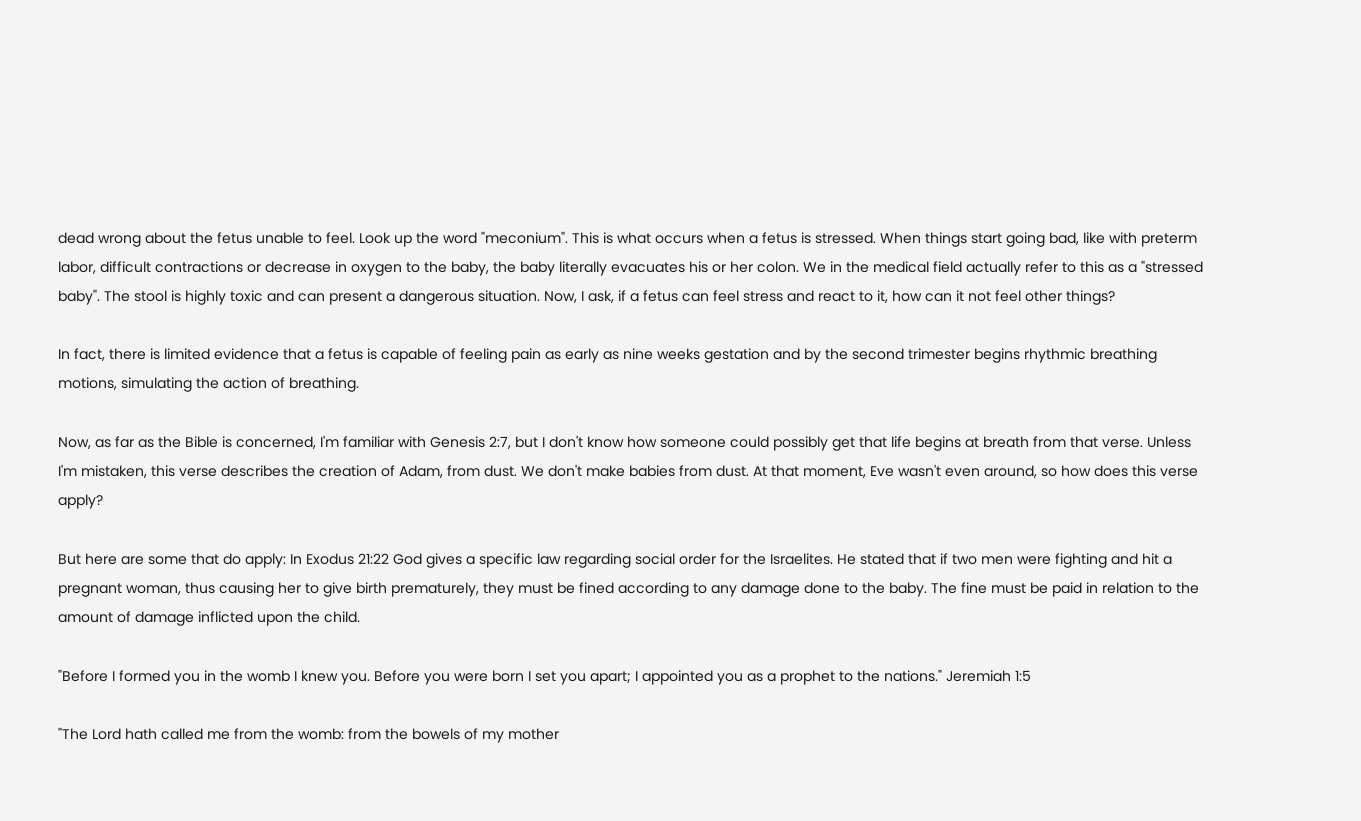dead wrong about the fetus unable to feel. Look up the word "meconium". This is what occurs when a fetus is stressed. When things start going bad, like with preterm labor, difficult contractions or decrease in oxygen to the baby, the baby literally evacuates his or her colon. We in the medical field actually refer to this as a "stressed baby". The stool is highly toxic and can present a dangerous situation. Now, I ask, if a fetus can feel stress and react to it, how can it not feel other things?

In fact, there is limited evidence that a fetus is capable of feeling pain as early as nine weeks gestation and by the second trimester begins rhythmic breathing motions, simulating the action of breathing.

Now, as far as the Bible is concerned, I'm familiar with Genesis 2:7, but I don't know how someone could possibly get that life begins at breath from that verse. Unless I'm mistaken, this verse describes the creation of Adam, from dust. We don't make babies from dust. At that moment, Eve wasn't even around, so how does this verse apply?

But here are some that do apply: In Exodus 21:22 God gives a specific law regarding social order for the Israelites. He stated that if two men were fighting and hit a pregnant woman, thus causing her to give birth prematurely, they must be fined according to any damage done to the baby. The fine must be paid in relation to the amount of damage inflicted upon the child.

"Before I formed you in the womb I knew you. Before you were born I set you apart; I appointed you as a prophet to the nations." Jeremiah 1:5

"The Lord hath called me from the womb: from the bowels of my mother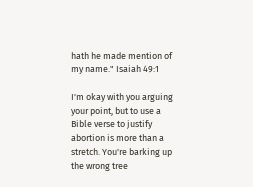hath he made mention of my name." Isaiah 49:1

I'm okay with you arguing your point, but to use a Bible verse to justify abortion is more than a stretch. You're barking up the wrong tree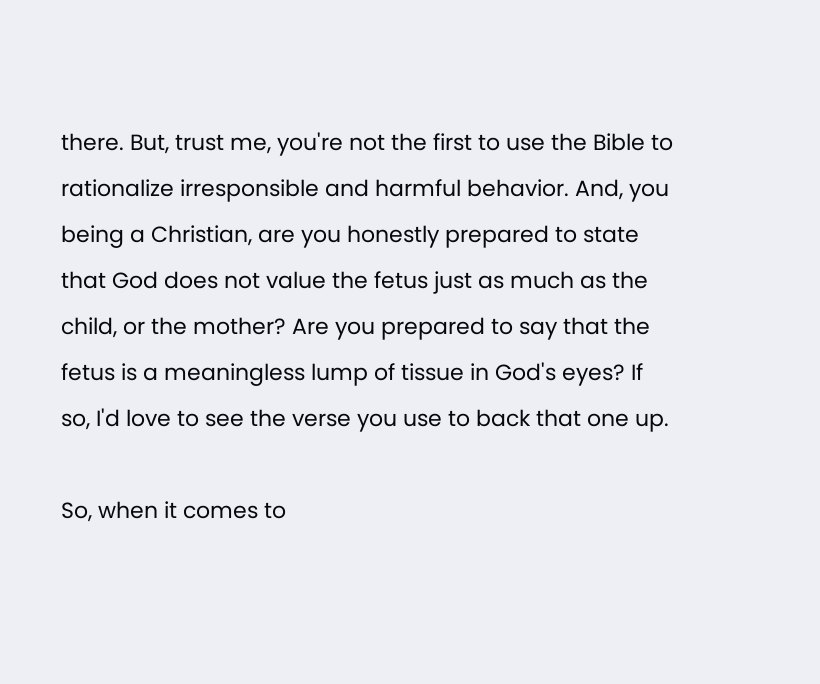there. But, trust me, you're not the first to use the Bible to rationalize irresponsible and harmful behavior. And, you being a Christian, are you honestly prepared to state that God does not value the fetus just as much as the child, or the mother? Are you prepared to say that the fetus is a meaningless lump of tissue in God's eyes? If so, I'd love to see the verse you use to back that one up.

So, when it comes to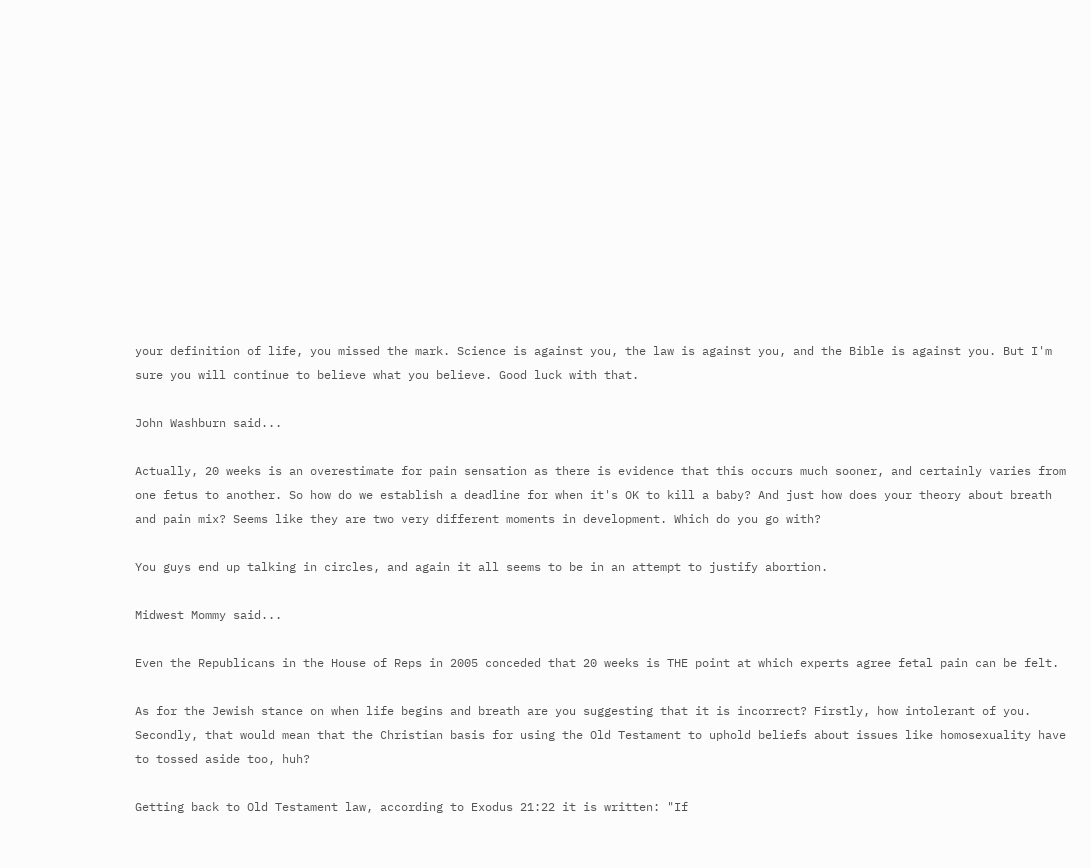your definition of life, you missed the mark. Science is against you, the law is against you, and the Bible is against you. But I'm sure you will continue to believe what you believe. Good luck with that.

John Washburn said...

Actually, 20 weeks is an overestimate for pain sensation as there is evidence that this occurs much sooner, and certainly varies from one fetus to another. So how do we establish a deadline for when it's OK to kill a baby? And just how does your theory about breath and pain mix? Seems like they are two very different moments in development. Which do you go with?

You guys end up talking in circles, and again it all seems to be in an attempt to justify abortion.

Midwest Mommy said...

Even the Republicans in the House of Reps in 2005 conceded that 20 weeks is THE point at which experts agree fetal pain can be felt.

As for the Jewish stance on when life begins and breath are you suggesting that it is incorrect? Firstly, how intolerant of you. Secondly, that would mean that the Christian basis for using the Old Testament to uphold beliefs about issues like homosexuality have to tossed aside too, huh?

Getting back to Old Testament law, according to Exodus 21:22 it is written: "If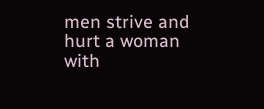men strive and hurt a woman with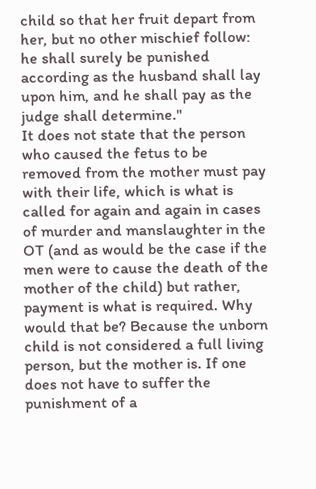child so that her fruit depart from her, but no other mischief follow: he shall surely be punished according as the husband shall lay upon him, and he shall pay as the judge shall determine."
It does not state that the person who caused the fetus to be removed from the mother must pay with their life, which is what is called for again and again in cases of murder and manslaughter in the OT (and as would be the case if the men were to cause the death of the mother of the child) but rather, payment is what is required. Why would that be? Because the unborn child is not considered a full living person, but the mother is. If one does not have to suffer the punishment of a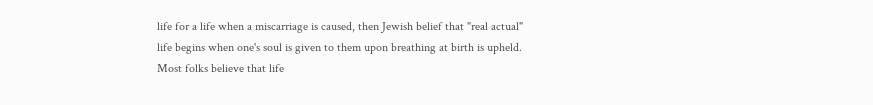life for a life when a miscarriage is caused, then Jewish belief that "real actual" life begins when one's soul is given to them upon breathing at birth is upheld.
Most folks believe that life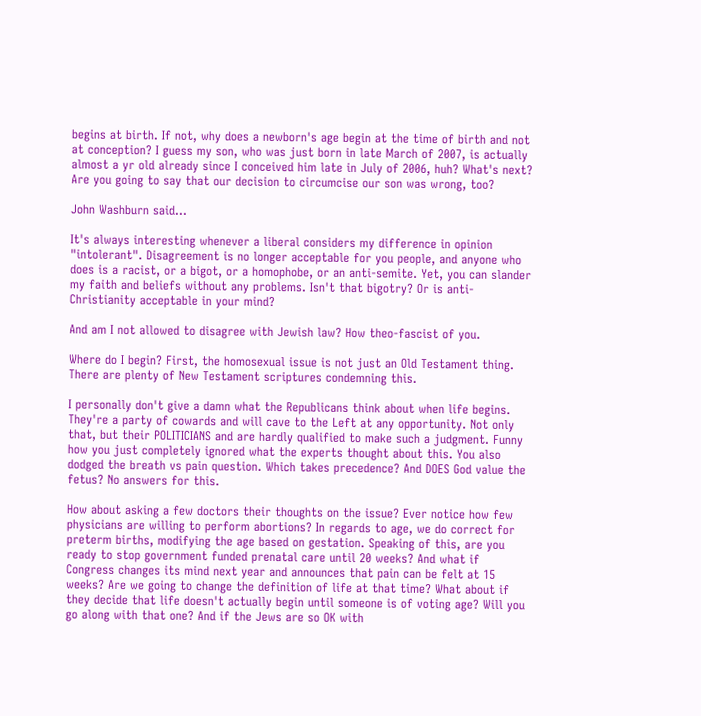begins at birth. If not, why does a newborn's age begin at the time of birth and not at conception? I guess my son, who was just born in late March of 2007, is actually almost a yr old already since I conceived him late in July of 2006, huh? What's next? Are you going to say that our decision to circumcise our son was wrong, too?

John Washburn said...

It's always interesting whenever a liberal considers my difference in opinion "intolerant". Disagreement is no longer acceptable for you people, and anyone who does is a racist, or a bigot, or a homophobe, or an anti-semite. Yet, you can slander my faith and beliefs without any problems. Isn't that bigotry? Or is anti-Christianity acceptable in your mind?

And am I not allowed to disagree with Jewish law? How theo-fascist of you.

Where do I begin? First, the homosexual issue is not just an Old Testament thing. There are plenty of New Testament scriptures condemning this.

I personally don't give a damn what the Republicans think about when life begins. They're a party of cowards and will cave to the Left at any opportunity. Not only that, but their POLITICIANS and are hardly qualified to make such a judgment. Funny how you just completely ignored what the experts thought about this. You also dodged the breath vs pain question. Which takes precedence? And DOES God value the fetus? No answers for this.

How about asking a few doctors their thoughts on the issue? Ever notice how few physicians are willing to perform abortions? In regards to age, we do correct for preterm births, modifying the age based on gestation. Speaking of this, are you ready to stop government funded prenatal care until 20 weeks? And what if Congress changes its mind next year and announces that pain can be felt at 15 weeks? Are we going to change the definition of life at that time? What about if they decide that life doesn't actually begin until someone is of voting age? Will you go along with that one? And if the Jews are so OK with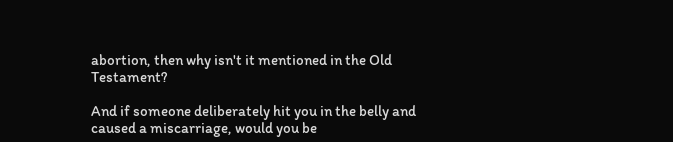abortion, then why isn't it mentioned in the Old Testament?

And if someone deliberately hit you in the belly and caused a miscarriage, would you be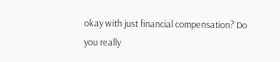okay with just financial compensation? Do you really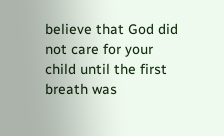believe that God did not care for your child until the first breath was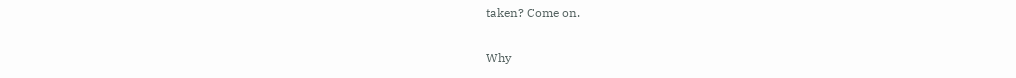taken? Come on.

Why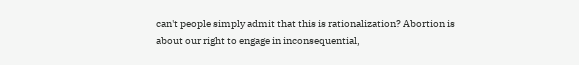can't people simply admit that this is rationalization? Abortion is about our right to engage in inconsequential,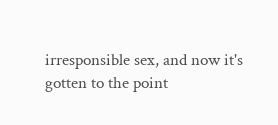irresponsible sex, and now it's gotten to the point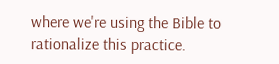where we're using the Bible to rationalize this practice.